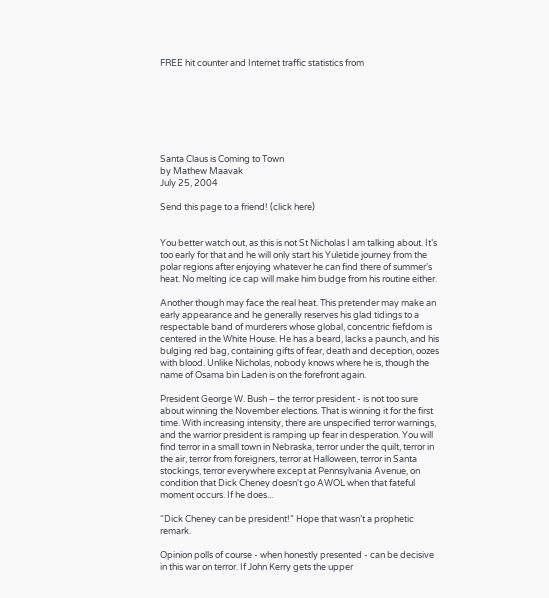FREE hit counter and Internet traffic statistics from







Santa Claus is Coming to Town
by Mathew Maavak
July 25, 2004

Send this page to a friend! (click here)


You better watch out, as this is not St Nicholas I am talking about. It’s too early for that and he will only start his Yuletide journey from the polar regions after enjoying whatever he can find there of summer’s heat. No melting ice cap will make him budge from his routine either.

Another though may face the real heat. This pretender may make an early appearance and he generally reserves his glad tidings to a respectable band of murderers whose global, concentric fiefdom is centered in the White House. He has a beard, lacks a paunch, and his bulging red bag, containing gifts of fear, death and deception, oozes with blood. Unlike Nicholas, nobody knows where he is, though the name of Osama bin Laden is on the forefront again.

President George W. Bush – the terror president - is not too sure about winning the November elections. That is winning it for the first time. With increasing intensity, there are unspecified terror warnings, and the warrior president is ramping up fear in desperation. You will find terror in a small town in Nebraska, terror under the quilt, terror in the air, terror from foreigners, terror at Halloween, terror in Santa stockings, terror everywhere except at Pennsylvania Avenue, on condition that Dick Cheney doesn't go AWOL when that fateful moment occurs. If he does...

“Dick Cheney can be president!” Hope that wasn’t a prophetic remark.

Opinion polls of course - when honestly presented - can be decisive in this war on terror. If John Kerry gets the upper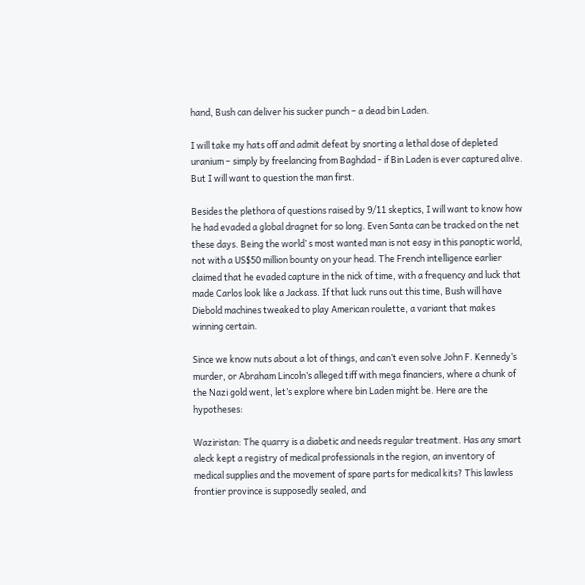hand, Bush can deliver his sucker punch – a dead bin Laden.

I will take my hats off and admit defeat by snorting a lethal dose of depleted uranium – simply by freelancing from Baghdad - if Bin Laden is ever captured alive. But I will want to question the man first.

Besides the plethora of questions raised by 9/11 skeptics, I will want to know how he had evaded a global dragnet for so long. Even Santa can be tracked on the net these days. Being the world’ s most wanted man is not easy in this panoptic world, not with a US$50 million bounty on your head. The French intelligence earlier claimed that he evaded capture in the nick of time, with a frequency and luck that made Carlos look like a Jackass. If that luck runs out this time, Bush will have Diebold machines tweaked to play American roulette, a variant that makes winning certain.

Since we know nuts about a lot of things, and can’t even solve John F. Kennedy’s murder, or Abraham Lincoln’s alleged tiff with mega financiers, where a chunk of the Nazi gold went, let’s explore where bin Laden might be. Here are the hypotheses:

Waziristan: The quarry is a diabetic and needs regular treatment. Has any smart aleck kept a registry of medical professionals in the region, an inventory of medical supplies and the movement of spare parts for medical kits? This lawless frontier province is supposedly sealed, and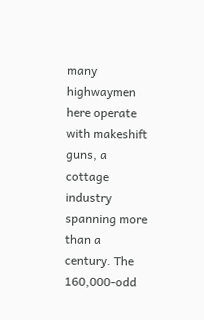many highwaymen here operate with makeshift guns, a cottage industry spanning more than a century. The 160,000-odd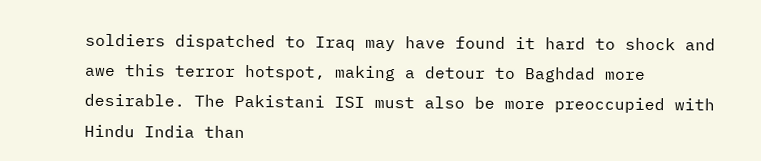soldiers dispatched to Iraq may have found it hard to shock and awe this terror hotspot, making a detour to Baghdad more desirable. The Pakistani ISI must also be more preoccupied with Hindu India than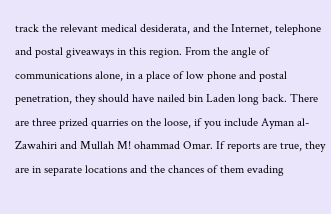track the relevant medical desiderata, and the Internet, telephone and postal giveaways in this region. From the angle of communications alone, in a place of low phone and postal penetration, they should have nailed bin Laden long back. There are three prized quarries on the loose, if you include Ayman al-Zawahiri and Mullah M! ohammad Omar. If reports are true, they are in separate locations and the chances of them evading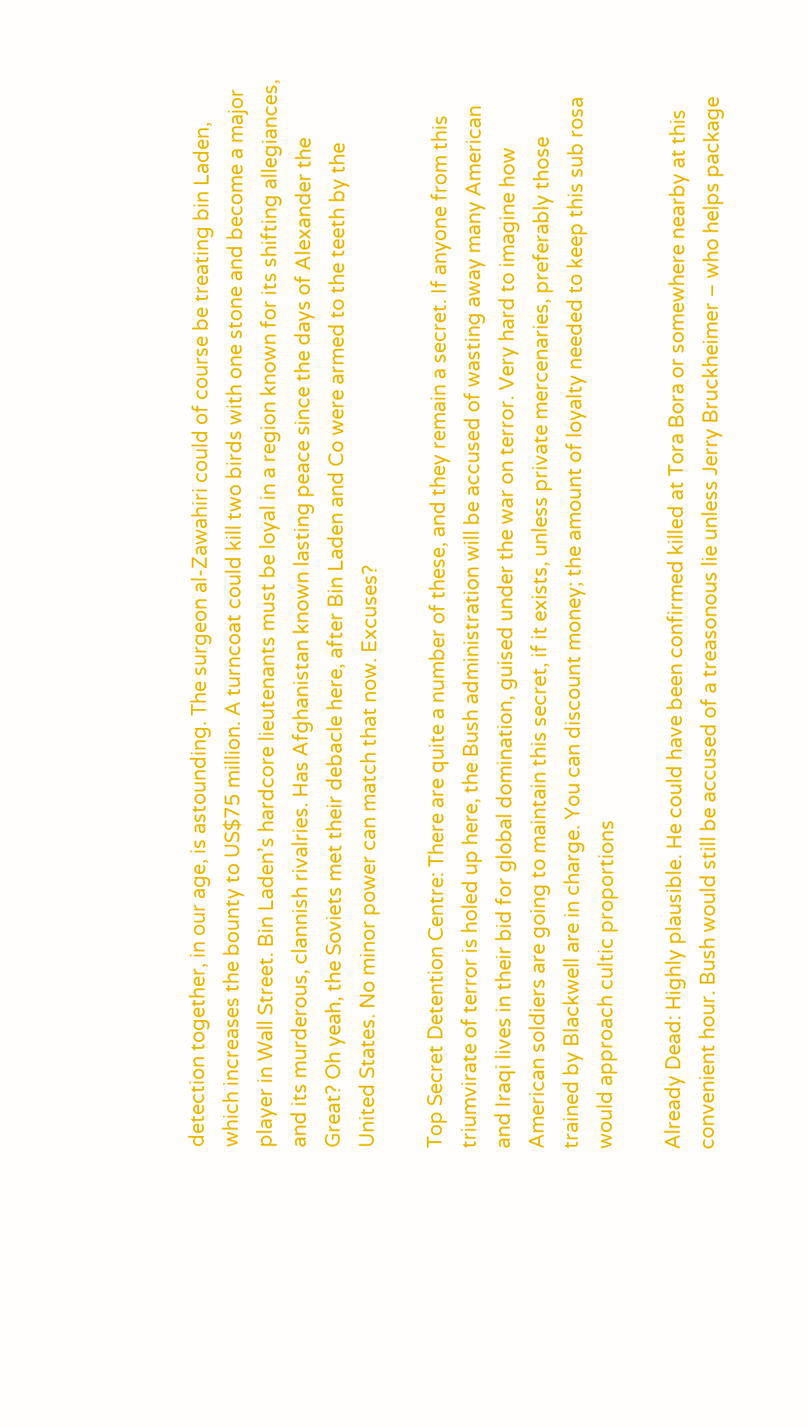detection together, in our age, is astounding. The surgeon al-Zawahiri could of course be treating bin Laden, which increases the bounty to US$75 million. A turncoat could kill two birds with one stone and become a major player in Wall Street. Bin Laden’s hardcore lieutenants must be loyal in a region known for its shifting allegiances, and its murderous, clannish rivalries. Has Afghanistan known lasting peace since the days of Alexander the Great? Oh yeah, the Soviets met their debacle here, after Bin Laden and Co were armed to the teeth by the United States. No minor power can match that now. Excuses?

Top Secret Detention Centre: There are quite a number of these, and they remain a secret. If anyone from this triumvirate of terror is holed up here, the Bush administration will be accused of wasting away many American and Iraqi lives in their bid for global domination, guised under the war on terror. Very hard to imagine how American soldiers are going to maintain this secret, if it exists, unless private mercenaries, preferably those trained by Blackwell are in charge. You can discount money; the amount of loyalty needed to keep this sub rosa would approach cultic proportions

Already Dead: Highly plausible. He could have been confirmed killed at Tora Bora or somewhere nearby at this convenient hour. Bush would still be accused of a treasonous lie unless Jerry Bruckheimer – who helps package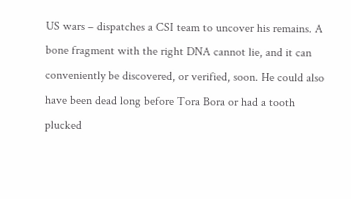US wars – dispatches a CSI team to uncover his remains. A bone fragment with the right DNA cannot lie, and it can conveniently be discovered, or verified, soon. He could also have been dead long before Tora Bora or had a tooth plucked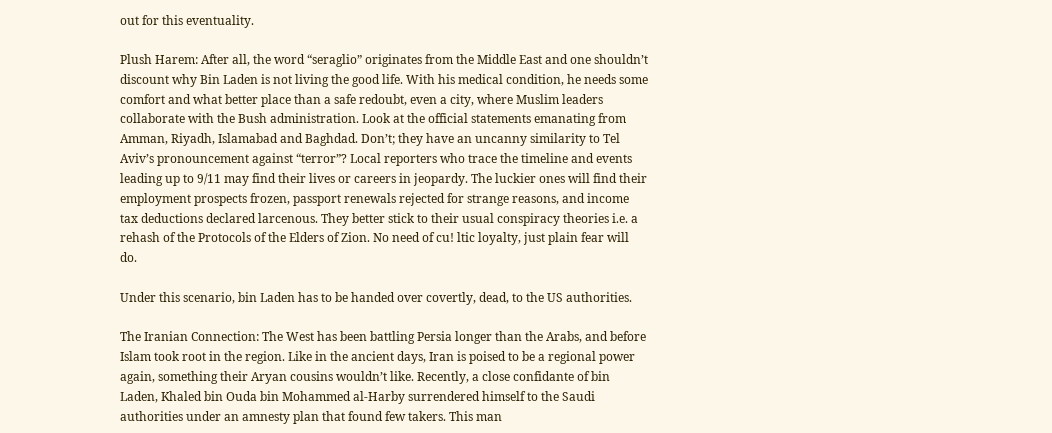out for this eventuality.

Plush Harem: After all, the word “seraglio” originates from the Middle East and one shouldn’t discount why Bin Laden is not living the good life. With his medical condition, he needs some comfort and what better place than a safe redoubt, even a city, where Muslim leaders collaborate with the Bush administration. Look at the official statements emanating from Amman, Riyadh, Islamabad and Baghdad. Don’t; they have an uncanny similarity to Tel Aviv’s pronouncement against “terror”? Local reporters who trace the timeline and events leading up to 9/11 may find their lives or careers in jeopardy. The luckier ones will find their employment prospects frozen, passport renewals rejected for strange reasons, and income tax deductions declared larcenous. They better stick to their usual conspiracy theories i.e. a rehash of the Protocols of the Elders of Zion. No need of cu! ltic loyalty, just plain fear will do.

Under this scenario, bin Laden has to be handed over covertly, dead, to the US authorities.

The Iranian Connection: The West has been battling Persia longer than the Arabs, and before Islam took root in the region. Like in the ancient days, Iran is poised to be a regional power again, something their Aryan cousins wouldn’t like. Recently, a close confidante of bin Laden, Khaled bin Ouda bin Mohammed al-Harby surrendered himself to the Saudi authorities under an amnesty plan that found few takers. This man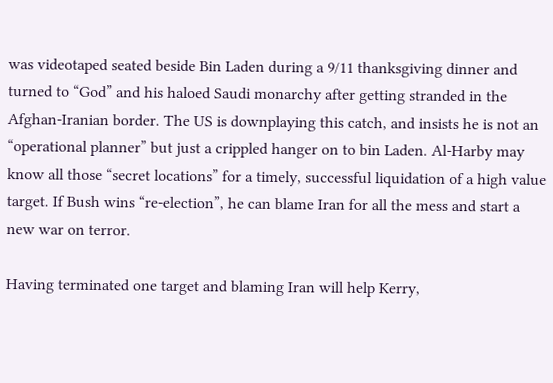was videotaped seated beside Bin Laden during a 9/11 thanksgiving dinner and turned to “God” and his haloed Saudi monarchy after getting stranded in the Afghan-Iranian border. The US is downplaying this catch, and insists he is not an “operational planner” but just a crippled hanger on to bin Laden. Al-Harby may know all those “secret locations” for a timely, successful liquidation of a high value target. If Bush wins “re-election”, he can blame Iran for all the mess and start a new war on terror.

Having terminated one target and blaming Iran will help Kerry,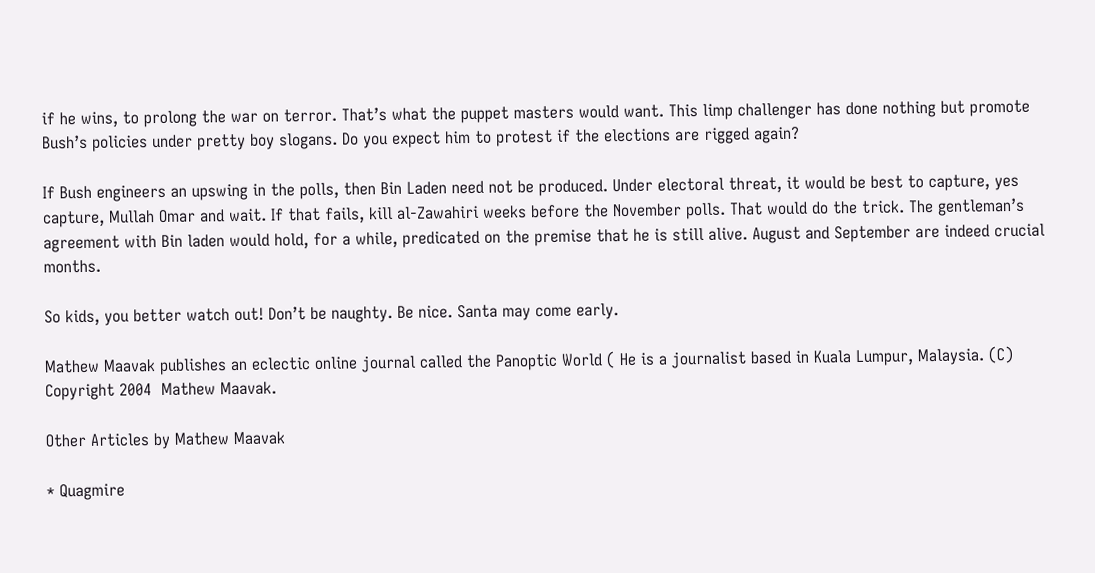if he wins, to prolong the war on terror. That’s what the puppet masters would want. This limp challenger has done nothing but promote Bush’s policies under pretty boy slogans. Do you expect him to protest if the elections are rigged again?

If Bush engineers an upswing in the polls, then Bin Laden need not be produced. Under electoral threat, it would be best to capture, yes capture, Mullah Omar and wait. If that fails, kill al-Zawahiri weeks before the November polls. That would do the trick. The gentleman’s agreement with Bin laden would hold, for a while, predicated on the premise that he is still alive. August and September are indeed crucial months.

So kids, you better watch out! Don’t be naughty. Be nice. Santa may come early.

Mathew Maavak publishes an eclectic online journal called the Panoptic World ( He is a journalist based in Kuala Lumpur, Malaysia. (C) Copyright 2004  Mathew Maavak.

Other Articles by Mathew Maavak

* Quagmire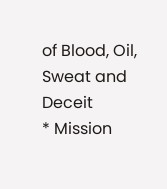of Blood, Oil, Sweat and Deceit
* Mission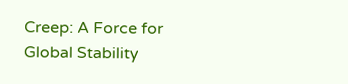Creep: A Force for Global Stability